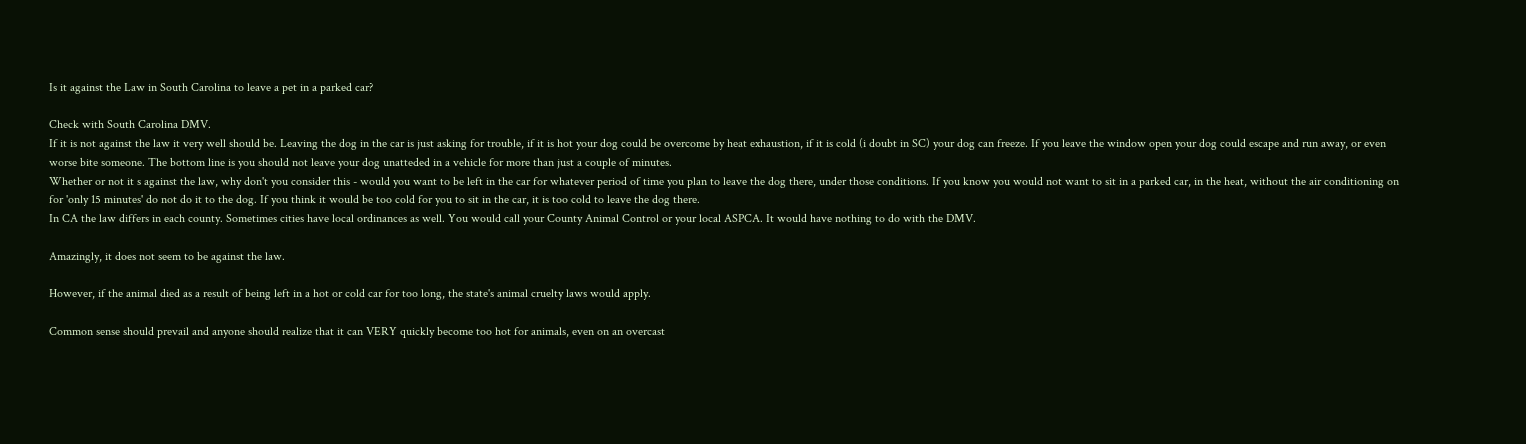Is it against the Law in South Carolina to leave a pet in a parked car?

Check with South Carolina DMV.
If it is not against the law it very well should be. Leaving the dog in the car is just asking for trouble, if it is hot your dog could be overcome by heat exhaustion, if it is cold (i doubt in SC) your dog can freeze. If you leave the window open your dog could escape and run away, or even worse bite someone. The bottom line is you should not leave your dog unatteded in a vehicle for more than just a couple of minutes.
Whether or not it s against the law, why don't you consider this - would you want to be left in the car for whatever period of time you plan to leave the dog there, under those conditions. If you know you would not want to sit in a parked car, in the heat, without the air conditioning on for 'only 15 minutes' do not do it to the dog. If you think it would be too cold for you to sit in the car, it is too cold to leave the dog there.
In CA the law differs in each county. Sometimes cities have local ordinances as well. You would call your County Animal Control or your local ASPCA. It would have nothing to do with the DMV.

Amazingly, it does not seem to be against the law.

However, if the animal died as a result of being left in a hot or cold car for too long, the state's animal cruelty laws would apply.

Common sense should prevail and anyone should realize that it can VERY quickly become too hot for animals, even on an overcast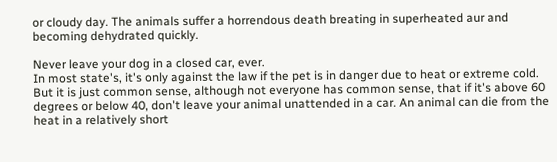or cloudy day. The animals suffer a horrendous death breating in superheated aur and becoming dehydrated quickly.

Never leave your dog in a closed car, ever.
In most state's, it's only against the law if the pet is in danger due to heat or extreme cold. But it is just common sense, although not everyone has common sense, that if it's above 60 degrees or below 40, don't leave your animal unattended in a car. An animal can die from the heat in a relatively short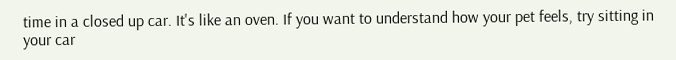time in a closed up car. It's like an oven. If you want to understand how your pet feels, try sitting in your car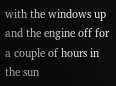with the windows up and the engine off for a couple of hours in the sun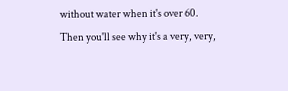without water when it's over 60. Then you'll see why it's a very, very,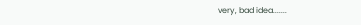very, bad idea.......